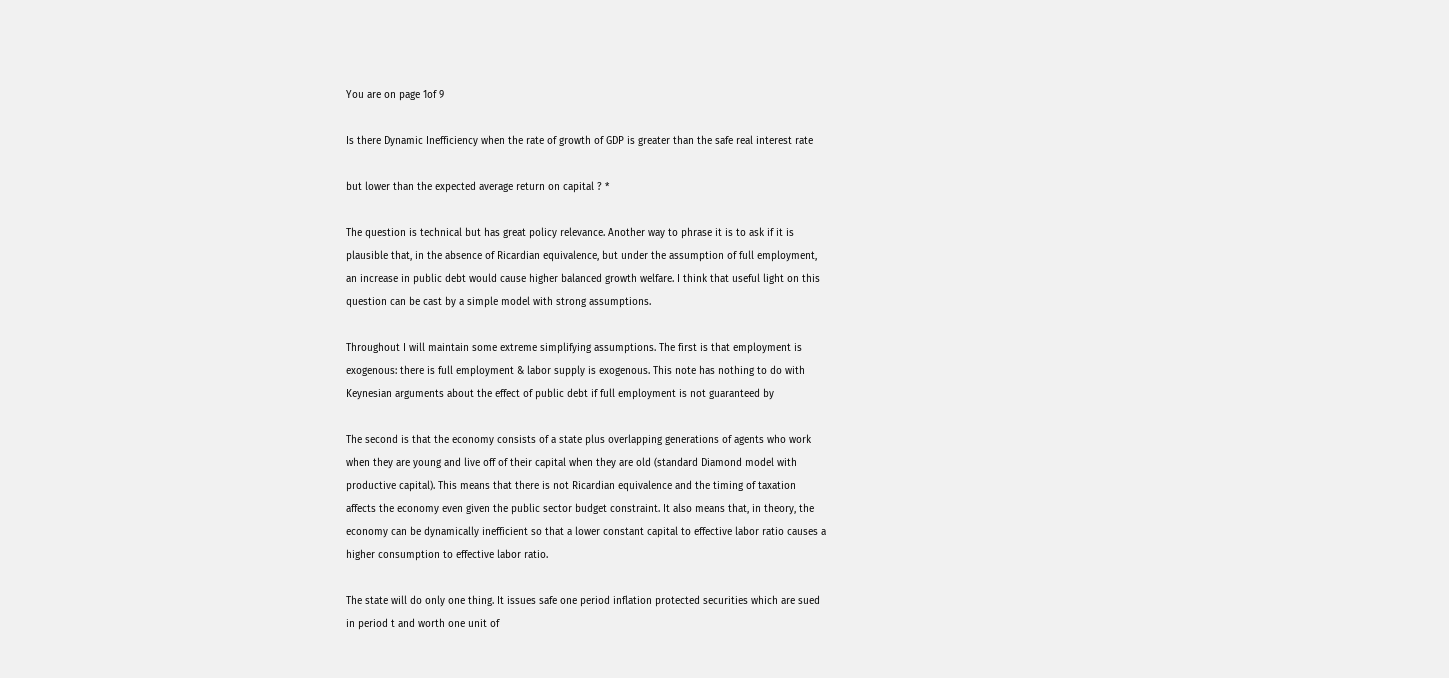You are on page 1of 9

Is there Dynamic Inefficiency when the rate of growth of GDP is greater than the safe real interest rate

but lower than the expected average return on capital ? *

The question is technical but has great policy relevance. Another way to phrase it is to ask if it is
plausible that, in the absence of Ricardian equivalence, but under the assumption of full employment,
an increase in public debt would cause higher balanced growth welfare. I think that useful light on this
question can be cast by a simple model with strong assumptions.

Throughout I will maintain some extreme simplifying assumptions. The first is that employment is
exogenous: there is full employment & labor supply is exogenous. This note has nothing to do with
Keynesian arguments about the effect of public debt if full employment is not guaranteed by

The second is that the economy consists of a state plus overlapping generations of agents who work
when they are young and live off of their capital when they are old (standard Diamond model with
productive capital). This means that there is not Ricardian equivalence and the timing of taxation
affects the economy even given the public sector budget constraint. It also means that, in theory, the
economy can be dynamically inefficient so that a lower constant capital to effective labor ratio causes a
higher consumption to effective labor ratio.

The state will do only one thing. It issues safe one period inflation protected securities which are sued
in period t and worth one unit of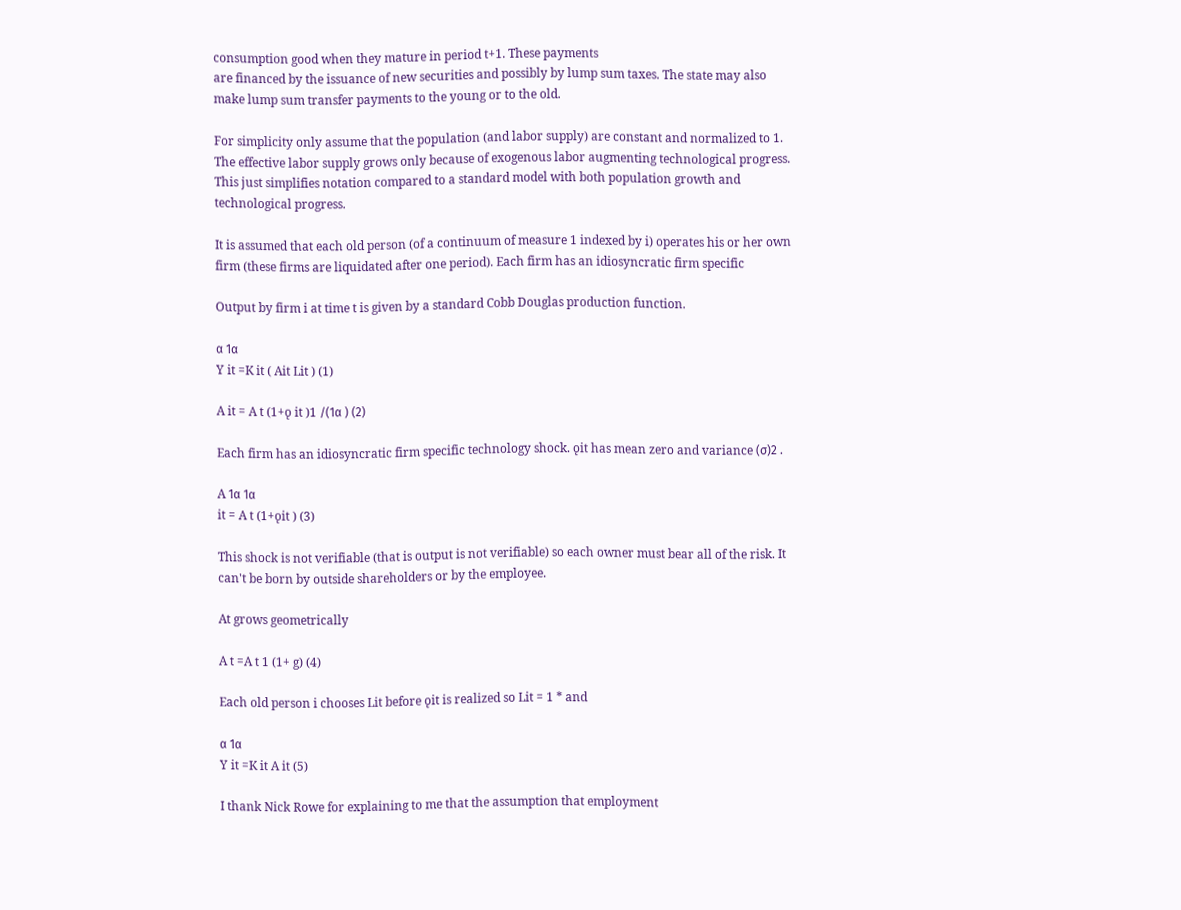consumption good when they mature in period t+1. These payments
are financed by the issuance of new securities and possibly by lump sum taxes. The state may also
make lump sum transfer payments to the young or to the old.

For simplicity only assume that the population (and labor supply) are constant and normalized to 1.
The effective labor supply grows only because of exogenous labor augmenting technological progress.
This just simplifies notation compared to a standard model with both population growth and
technological progress.

It is assumed that each old person (of a continuum of measure 1 indexed by i) operates his or her own
firm (these firms are liquidated after one period). Each firm has an idiosyncratic firm specific

Output by firm i at time t is given by a standard Cobb Douglas production function.

α 1α
Y it =K it ( Ait Lit ) (1)

A it = A t (1+ǫ it )1 /(1α ) (2)

Each firm has an idiosyncratic firm specific technology shock. ǫit has mean zero and variance (σ)2 .

A 1α 1α
it = A t (1+ǫit ) (3)

This shock is not verifiable (that is output is not verifiable) so each owner must bear all of the risk. It
can't be born by outside shareholders or by the employee.

At grows geometrically

A t =A t 1 (1+ g) (4)

Each old person i chooses Lit before ǫit is realized so Lit = 1 * and

α 1α
Y it =K it A it (5)

I thank Nick Rowe for explaining to me that the assumption that employment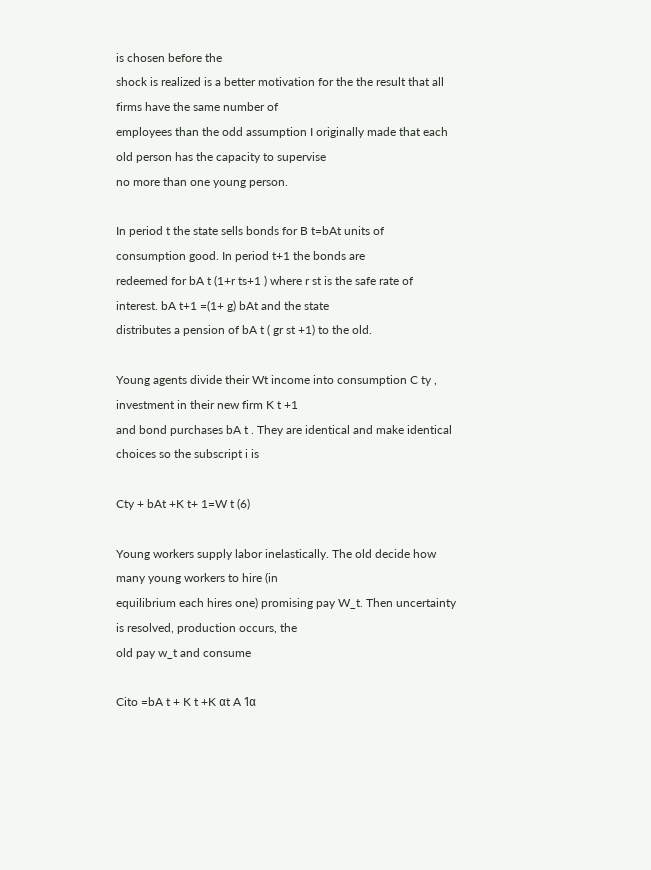is chosen before the
shock is realized is a better motivation for the the result that all firms have the same number of
employees than the odd assumption I originally made that each old person has the capacity to supervise
no more than one young person.

In period t the state sells bonds for B t=bAt units of consumption good. In period t+1 the bonds are
redeemed for bA t (1+r ts+1 ) where r st is the safe rate of interest. bA t+1 =(1+ g) bAt and the state
distributes a pension of bA t ( gr st +1) to the old.

Young agents divide their Wt income into consumption C ty , investment in their new firm K t +1
and bond purchases bA t . They are identical and make identical choices so the subscript i is

Cty + bAt +K t+ 1=W t (6)

Young workers supply labor inelastically. The old decide how many young workers to hire (in
equilibrium each hires one) promising pay W_t. Then uncertainty is resolved, production occurs, the
old pay w_t and consume

Cito =bA t + K t +K αt A 1α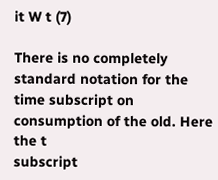it W t (7)

There is no completely standard notation for the time subscript on consumption of the old. Here the t
subscript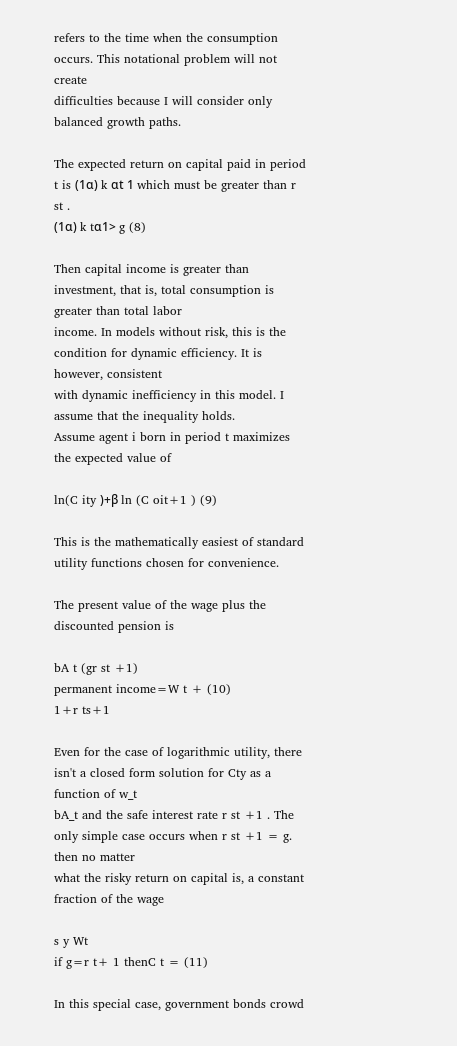refers to the time when the consumption occurs. This notational problem will not create
difficulties because I will consider only balanced growth paths.

The expected return on capital paid in period t is (1α) k αt 1 which must be greater than r st .
(1α) k tα1> g (8)

Then capital income is greater than investment, that is, total consumption is greater than total labor
income. In models without risk, this is the condition for dynamic efficiency. It is however, consistent
with dynamic inefficiency in this model. I assume that the inequality holds.
Assume agent i born in period t maximizes the expected value of

ln(C ity )+β ln (C oit+1 ) (9)

This is the mathematically easiest of standard utility functions chosen for convenience.

The present value of the wage plus the discounted pension is

bA t (gr st +1)
permanent income=W t + (10)
1+r ts+1

Even for the case of logarithmic utility, there isn't a closed form solution for Cty as a function of w_t
bA_t and the safe interest rate r st +1 . The only simple case occurs when r st +1 = g. then no matter
what the risky return on capital is, a constant fraction of the wage

s y Wt
if g=r t+ 1 thenC t = (11)

In this special case, government bonds crowd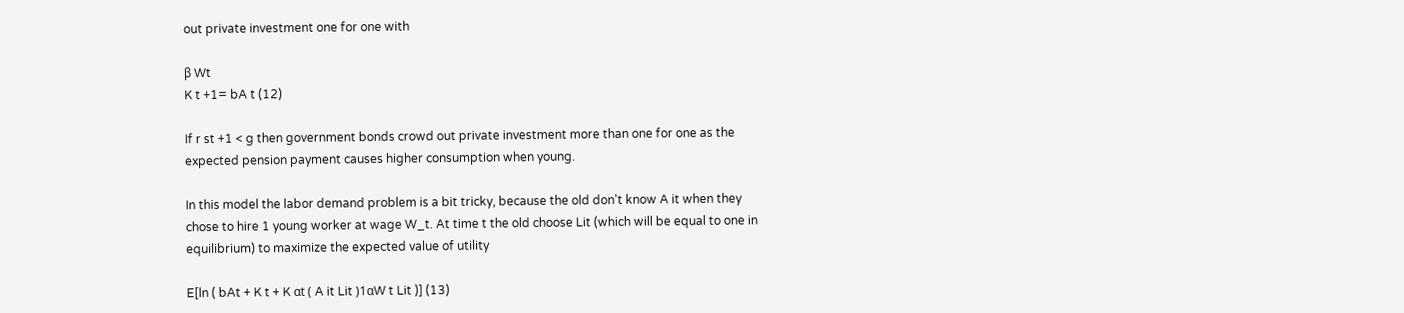out private investment one for one with

β Wt
K t +1= bA t (12)

If r st +1 < g then government bonds crowd out private investment more than one for one as the
expected pension payment causes higher consumption when young.

In this model the labor demand problem is a bit tricky, because the old don't know A it when they
chose to hire 1 young worker at wage W_t. At time t the old choose Lit (which will be equal to one in
equilibrium) to maximize the expected value of utility

E[ln ( bAt + K t + K αt ( A it Lit )1αW t Lit )] (13)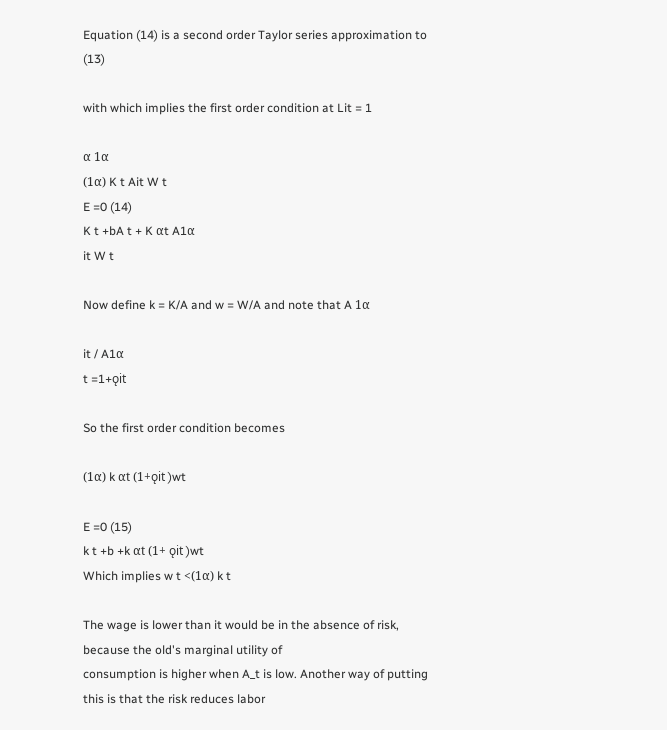Equation (14) is a second order Taylor series approximation to (13)

with which implies the first order condition at Lit = 1

α 1α
(1α) K t Ait W t
E =0 (14)
K t +bA t + K αt A1α
it W t

Now define k = K/A and w = W/A and note that A 1α

it / A1α
t =1+ǫit

So the first order condition becomes

(1α) k αt (1+ǫit )wt

E =0 (15)
k t +b +k αt (1+ ǫit )wt
Which implies w t <(1α) k t

The wage is lower than it would be in the absence of risk, because the old's marginal utility of
consumption is higher when A_t is low. Another way of putting this is that the risk reduces labor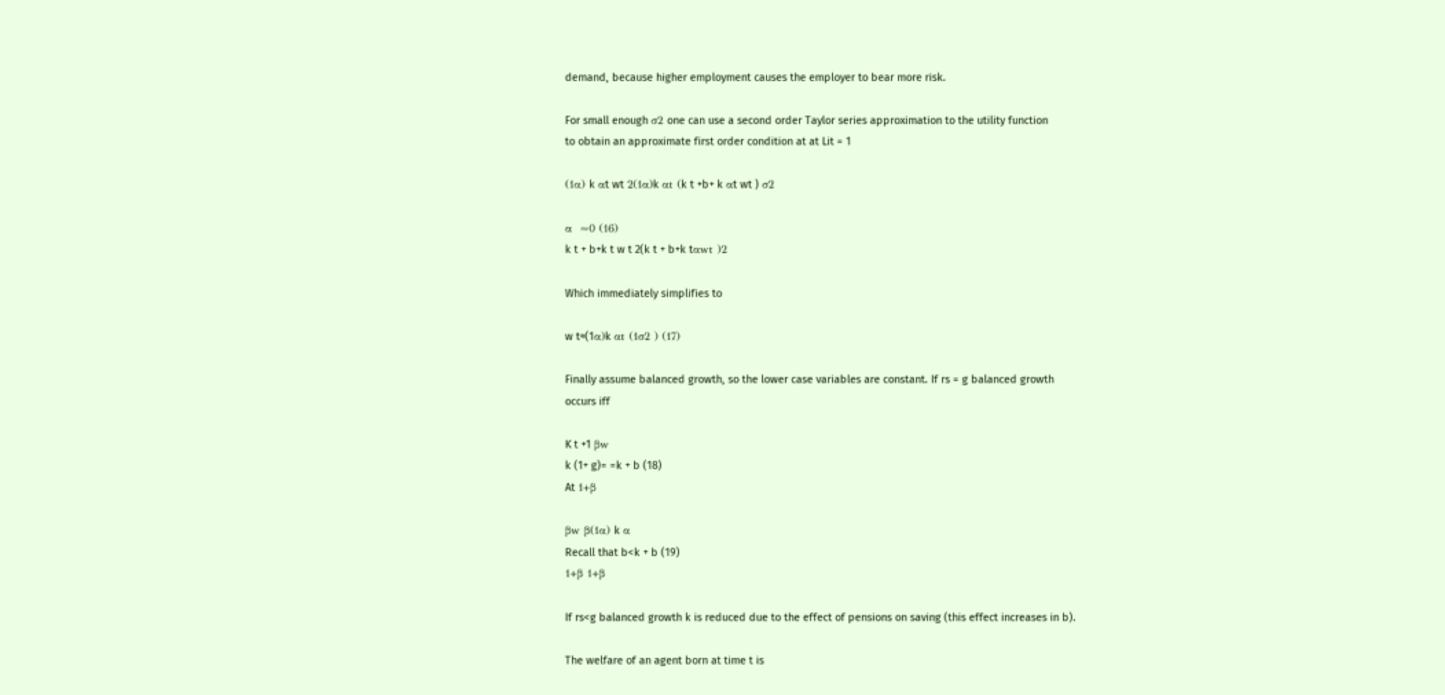demand, because higher employment causes the employer to bear more risk.

For small enough σ2 one can use a second order Taylor series approximation to the utility function
to obtain an approximate first order condition at at Lit = 1

(1α) k αt wt 2(1α)k αt (k t +b+ k αt wt ) σ2

α  ≈0 (16)
k t + b+k t w t 2(k t + b+k tαwt )2

Which immediately simplifies to

w t≈(1α)k αt (1σ2 ) (17)

Finally assume balanced growth, so the lower case variables are constant. If rs = g balanced growth
occurs iff

K t +1 βw
k (1+ g)= =k + b (18)
At 1+β

βw β(1α) k α
Recall that b<k + b (19)
1+β 1+β

If rs<g balanced growth k is reduced due to the effect of pensions on saving (this effect increases in b).

The welfare of an agent born at time t is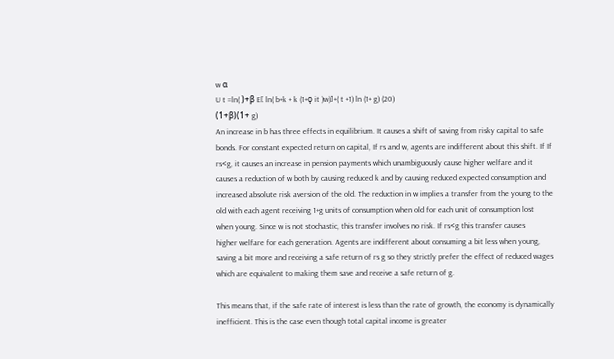w α
U t =ln( )+β E[ ln( b+k + k (1+ǫ it )w)]+( t +1) ln (1+ g) (20)
(1+β)(1+ g)
An increase in b has three effects in equilibrium. It causes a shift of saving from risky capital to safe
bonds. For constant expected return on capital, If rs and w, agents are indifferent about this shift. If If
rs<g, it causes an increase in pension payments which unambiguously cause higher welfare and it
causes a reduction of w both by causing reduced k and by causing reduced expected consumption and
increased absolute risk aversion of the old. The reduction in w implies a transfer from the young to the
old with each agent receiving 1+g units of consumption when old for each unit of consumption lost
when young. Since w is not stochastic, this transfer involves no risk. If rs<g this transfer causes
higher welfare for each generation. Agents are indifferent about consuming a bit less when young,
saving a bit more and receiving a safe return of rs g so they strictly prefer the effect of reduced wages
which are equivalent to making them save and receive a safe return of g.

This means that, if the safe rate of interest is less than the rate of growth, the economy is dynamically
inefficient. This is the case even though total capital income is greater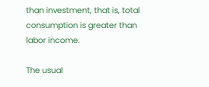than investment, that is, total
consumption is greater than labor income.

The usual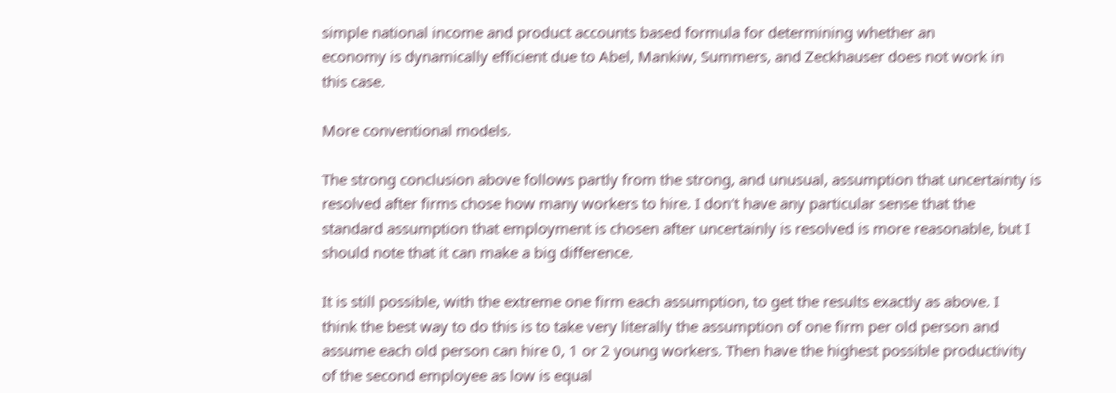simple national income and product accounts based formula for determining whether an
economy is dynamically efficient due to Abel, Mankiw, Summers, and Zeckhauser does not work in
this case.

More conventional models.

The strong conclusion above follows partly from the strong, and unusual, assumption that uncertainty is
resolved after firms chose how many workers to hire. I don't have any particular sense that the
standard assumption that employment is chosen after uncertainly is resolved is more reasonable, but I
should note that it can make a big difference.

It is still possible, with the extreme one firm each assumption, to get the results exactly as above. I
think the best way to do this is to take very literally the assumption of one firm per old person and
assume each old person can hire 0, 1 or 2 young workers. Then have the highest possible productivity
of the second employee as low is equal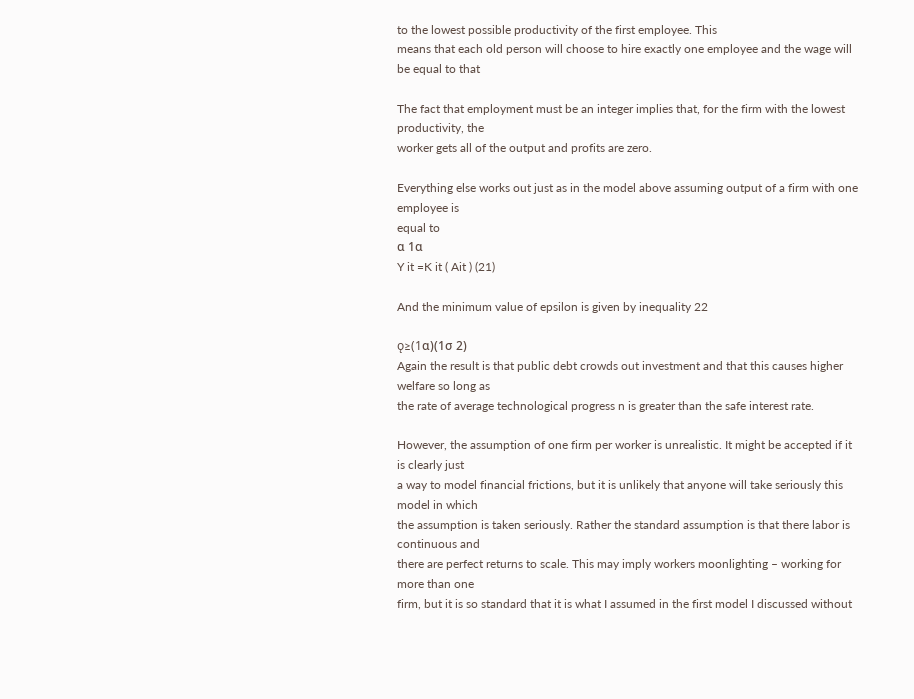to the lowest possible productivity of the first employee. This
means that each old person will choose to hire exactly one employee and the wage will be equal to that

The fact that employment must be an integer implies that, for the firm with the lowest productivity, the
worker gets all of the output and profits are zero.

Everything else works out just as in the model above assuming output of a firm with one employee is
equal to
α 1α
Y it =K it ( Ait ) (21)

And the minimum value of epsilon is given by inequality 22

ǫ≥(1α)(1σ 2)
Again the result is that public debt crowds out investment and that this causes higher welfare so long as
the rate of average technological progress n is greater than the safe interest rate.

However, the assumption of one firm per worker is unrealistic. It might be accepted if it is clearly just
a way to model financial frictions, but it is unlikely that anyone will take seriously this model in which
the assumption is taken seriously. Rather the standard assumption is that there labor is continuous and
there are perfect returns to scale. This may imply workers moonlighting – working for more than one
firm, but it is so standard that it is what I assumed in the first model I discussed without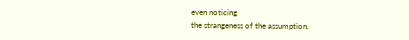even noticing
the strangeness of the assumption.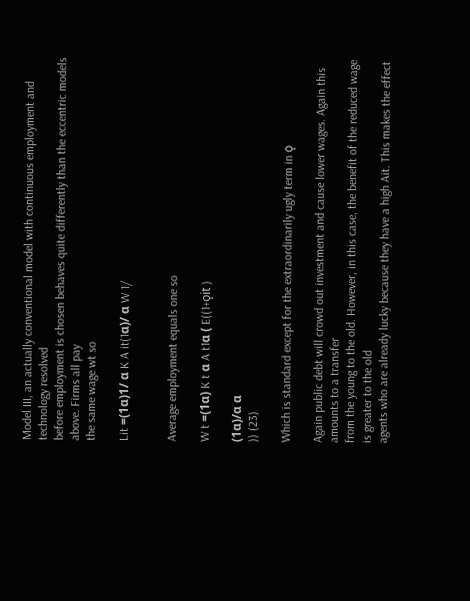Model III, an actually conventional model with continuous employment and technology resolved
before employment is chosen behaves quite differently than the eccentric models above. Firms all pay
the same wage wt so

Lit =(1α)1/ α K A it(1α)/ α W 1/


Average employment equals one so

W t =(1α) K t α A t1α ( E((1+ǫit )

(1α)/α α
)) (23)

Which is standard except for the extraordinarily ugly term in ǫ

Again public debt will crowd out investment and cause lower wages. Again this amounts to a transfer
from the young to the old. However, in this case, the benefit of the reduced wage is greater to the old
agents who are already lucky because they have a high Ait. This makes the effect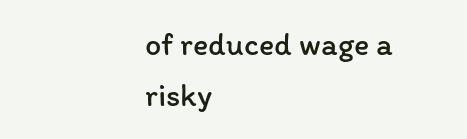of reduced wage a
risky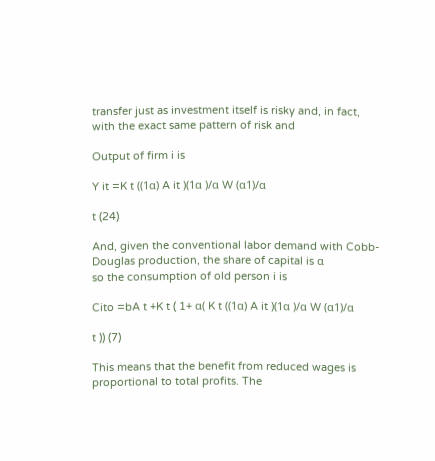transfer just as investment itself is risky and, in fact, with the exact same pattern of risk and

Output of firm i is

Y it =K t ((1α) A it )(1α )/α W (α1)/α

t (24)

And, given the conventional labor demand with Cobb-Douglas production, the share of capital is α
so the consumption of old person i is

Cito =bA t +K t ( 1+ α( K t ((1α) A it )(1α )/α W (α1)/α

t )) (7)

This means that the benefit from reduced wages is proportional to total profits. The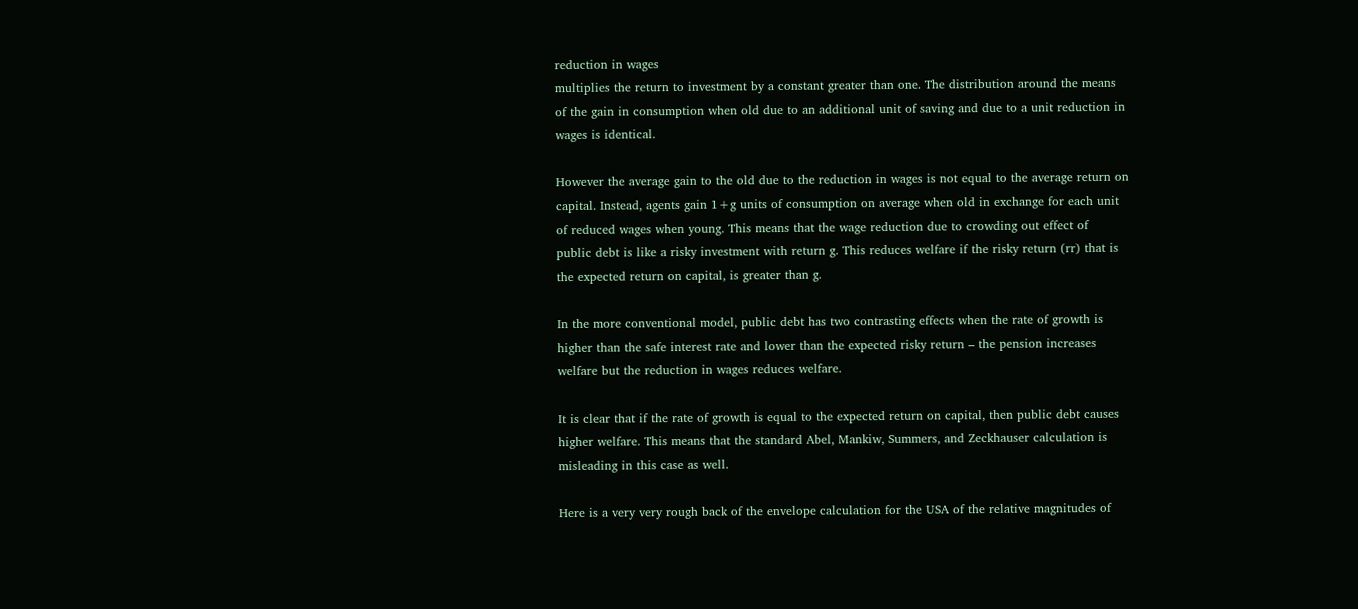reduction in wages
multiplies the return to investment by a constant greater than one. The distribution around the means
of the gain in consumption when old due to an additional unit of saving and due to a unit reduction in
wages is identical.

However the average gain to the old due to the reduction in wages is not equal to the average return on
capital. Instead, agents gain 1+g units of consumption on average when old in exchange for each unit
of reduced wages when young. This means that the wage reduction due to crowding out effect of
public debt is like a risky investment with return g. This reduces welfare if the risky return (rr) that is
the expected return on capital, is greater than g.

In the more conventional model, public debt has two contrasting effects when the rate of growth is
higher than the safe interest rate and lower than the expected risky return – the pension increases
welfare but the reduction in wages reduces welfare.

It is clear that if the rate of growth is equal to the expected return on capital, then public debt causes
higher welfare. This means that the standard Abel, Mankiw, Summers, and Zeckhauser calculation is
misleading in this case as well.

Here is a very very rough back of the envelope calculation for the USA of the relative magnitudes of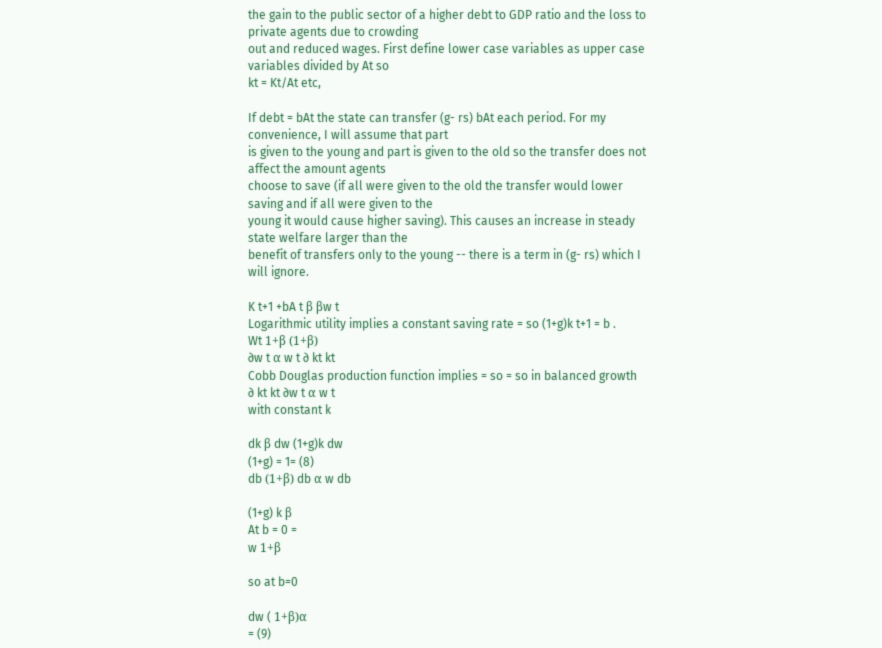the gain to the public sector of a higher debt to GDP ratio and the loss to private agents due to crowding
out and reduced wages. First define lower case variables as upper case variables divided by At so
kt = Kt/At etc,

If debt = bAt the state can transfer (g- rs) bAt each period. For my convenience, I will assume that part
is given to the young and part is given to the old so the transfer does not affect the amount agents
choose to save (if all were given to the old the transfer would lower saving and if all were given to the
young it would cause higher saving). This causes an increase in steady state welfare larger than the
benefit of transfers only to the young -- there is a term in (g- rs) which I will ignore.

K t+1 +bA t β βw t
Logarithmic utility implies a constant saving rate = so (1+g)k t+1 = b .
Wt 1+β (1+β)
∂w t α w t ∂ kt kt
Cobb Douglas production function implies = so = so in balanced growth
∂ kt kt ∂w t α w t
with constant k

dk β dw (1+g)k dw
(1+g) = 1= (8)
db (1+β) db α w db

(1+g) k β
At b = 0 =
w 1+β

so at b=0

dw ( 1+β)α
= (9)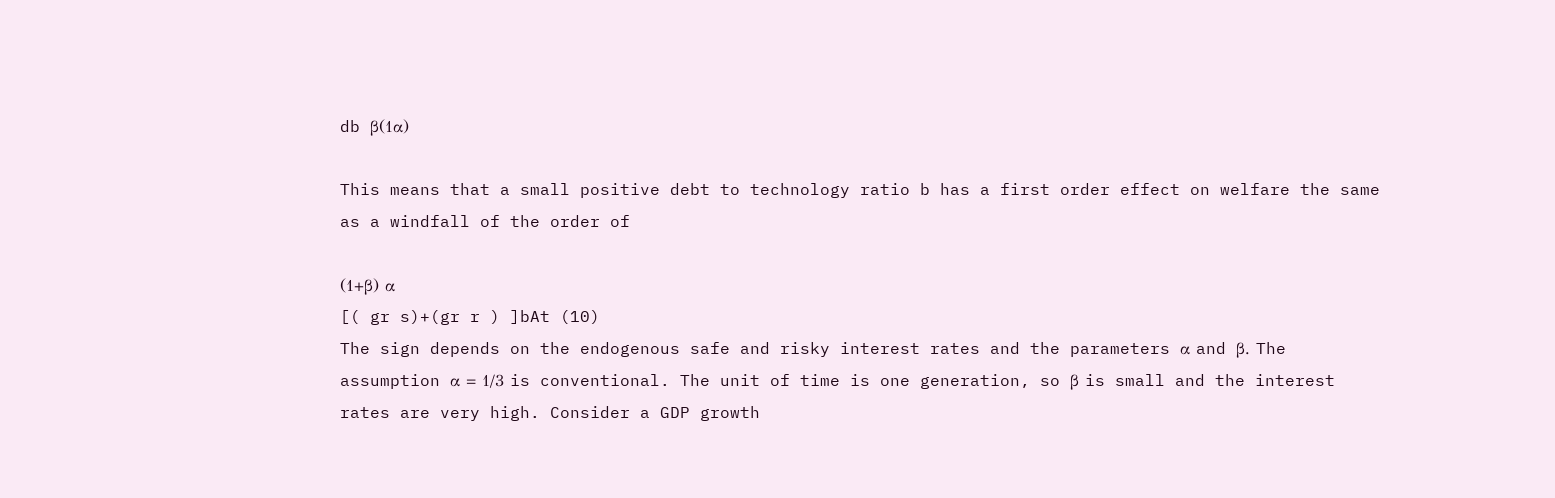db β(1α)

This means that a small positive debt to technology ratio b has a first order effect on welfare the same
as a windfall of the order of

(1+β) α
[( gr s)+(gr r ) ]bAt (10)
The sign depends on the endogenous safe and risky interest rates and the parameters α and β. The
assumption α = 1/3 is conventional. The unit of time is one generation, so β is small and the interest
rates are very high. Consider a GDP growth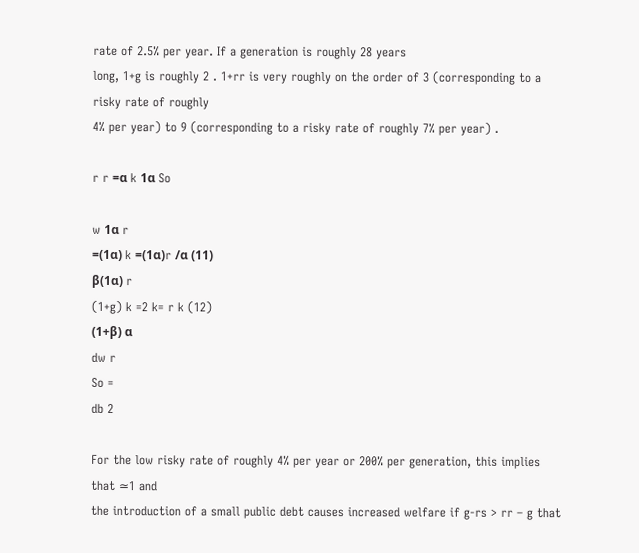rate of 2.5% per year. If a generation is roughly 28 years
long, 1+g is roughly 2 . 1+rr is very roughly on the order of 3 (corresponding to a risky rate of roughly
4% per year) to 9 (corresponding to a risky rate of roughly 7% per year) .

r r =α k 1α So

w 1α r
=(1α) k =(1α)r /α (11)
β(1α) r
(1+g) k =2 k= r k (12)
(1+β) α
dw r
So =
db 2

For the low risky rate of roughly 4% per year or 200% per generation, this implies that ≃1 and
the introduction of a small public debt causes increased welfare if g-rs > rr – g that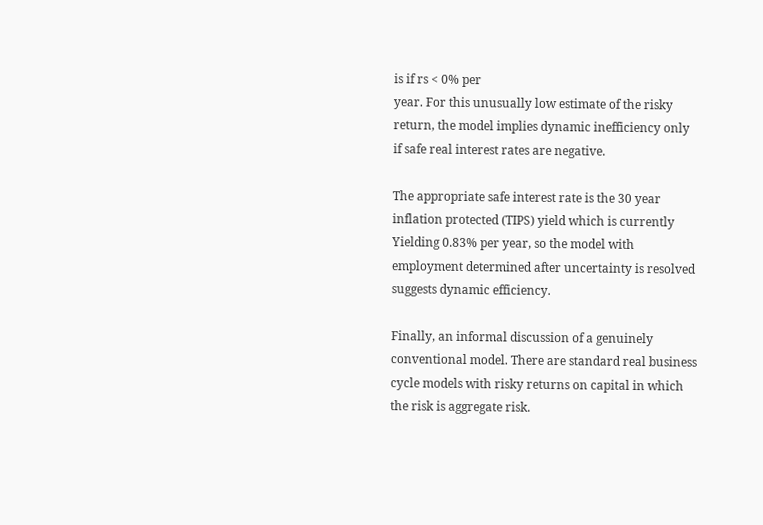is if rs < 0% per
year. For this unusually low estimate of the risky return, the model implies dynamic inefficiency only
if safe real interest rates are negative.

The appropriate safe interest rate is the 30 year inflation protected (TIPS) yield which is currently
Yielding 0.83% per year, so the model with employment determined after uncertainty is resolved
suggests dynamic efficiency.

Finally, an informal discussion of a genuinely conventional model. There are standard real business
cycle models with risky returns on capital in which the risk is aggregate risk.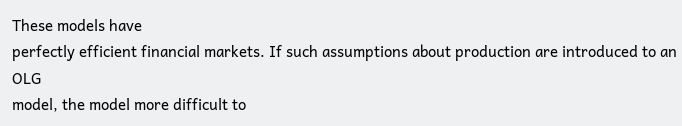These models have
perfectly efficient financial markets. If such assumptions about production are introduced to an OLG
model, the model more difficult to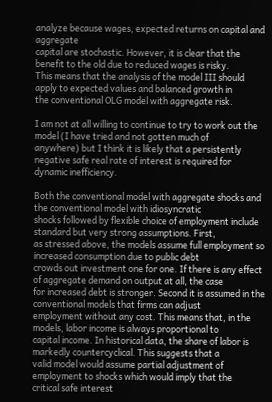analyze because wages, expected returns on capital and aggregate
capital are stochastic. However, it is clear that the benefit to the old due to reduced wages is risky.
This means that the analysis of the model III should apply to expected values and balanced growth in
the conventional OLG model with aggregate risk.

I am not at all willing to continue to try to work out the model (I have tried and not gotten much of
anywhere) but I think it is likely that a persistently negative safe real rate of interest is required for
dynamic inefficiency.

Both the conventional model with aggregate shocks and the conventional model with idiosyncratic
shocks followed by flexible choice of employment include standard but very strong assumptions. First,
as stressed above, the models assume full employment so increased consumption due to public debt
crowds out investment one for one. If there is any effect of aggregate demand on output at all, the case
for increased debt is stronger. Second it is assumed in the conventional models that firms can adjust
employment without any cost. This means that, in the models, labor income is always proportional to
capital income. In historical data, the share of labor is markedly countercyclical. This suggests that a
valid model would assume partial adjustment of employment to shocks which would imply that the
critical safe interest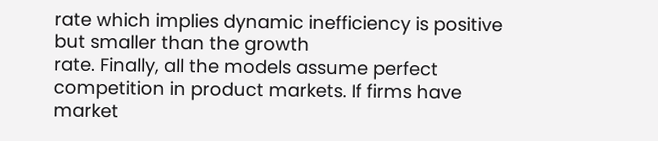rate which implies dynamic inefficiency is positive but smaller than the growth
rate. Finally, all the models assume perfect competition in product markets. If firms have market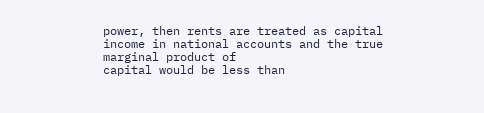power, then rents are treated as capital income in national accounts and the true marginal product of
capital would be less than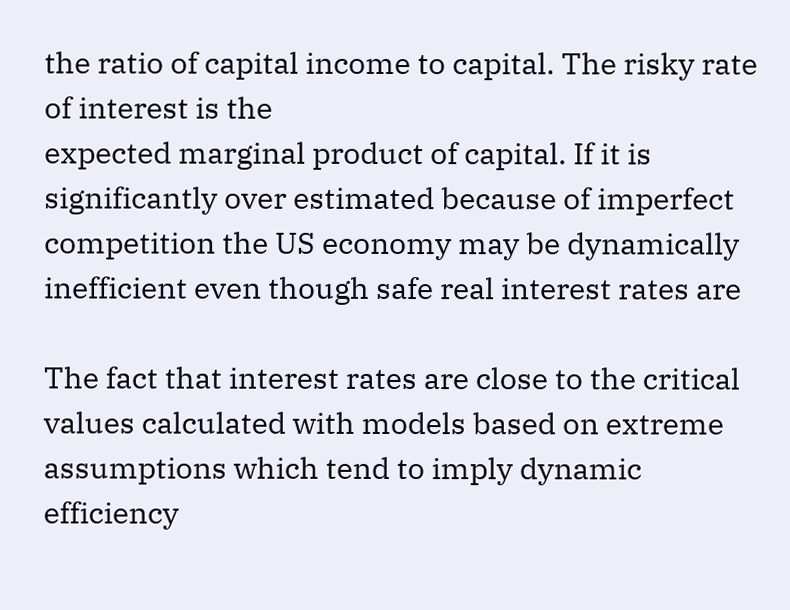the ratio of capital income to capital. The risky rate of interest is the
expected marginal product of capital. If it is significantly over estimated because of imperfect
competition the US economy may be dynamically inefficient even though safe real interest rates are

The fact that interest rates are close to the critical values calculated with models based on extreme
assumptions which tend to imply dynamic efficiency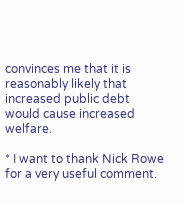convinces me that it is reasonably likely that
increased public debt would cause increased welfare.

* I want to thank Nick Rowe for a very useful comment.